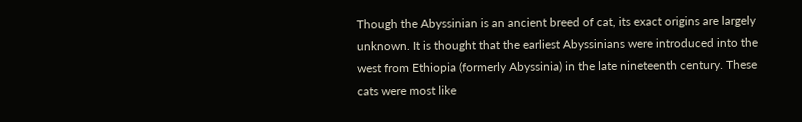Though the Abyssinian is an ancient breed of cat, its exact origins are largely unknown. It is thought that the earliest Abyssinians were introduced into the west from Ethiopia (formerly Abyssinia) in the late nineteenth century. These cats were most like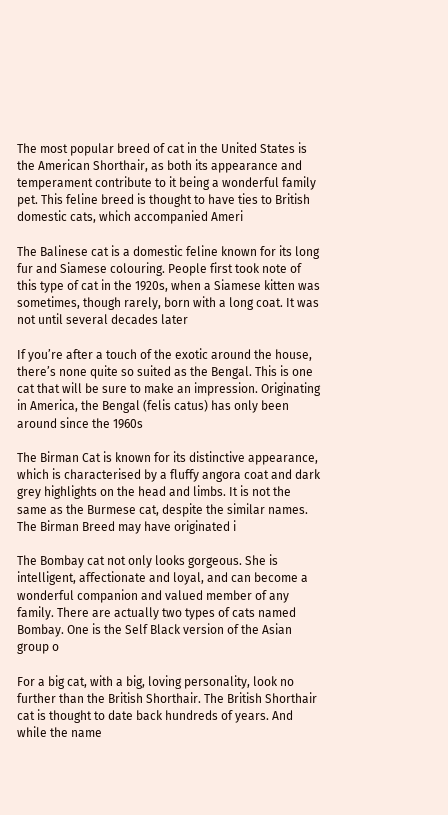The most popular breed of cat in the United States is the American Shorthair, as both its appearance and temperament contribute to it being a wonderful family pet. This feline breed is thought to have ties to British domestic cats, which accompanied Ameri

The Balinese cat is a domestic feline known for its long fur and Siamese colouring. People first took note of this type of cat in the 1920s, when a Siamese kitten was sometimes, though rarely, born with a long coat. It was not until several decades later

If you’re after a touch of the exotic around the house, there’s none quite so suited as the Bengal. This is one cat that will be sure to make an impression. Originating in America, the Bengal (felis catus) has only been around since the 1960s

The Birman Cat is known for its distinctive appearance, which is characterised by a fluffy angora coat and dark grey highlights on the head and limbs. It is not the same as the Burmese cat, despite the similar names. The Birman Breed may have originated i

The Bombay cat not only looks gorgeous. She is intelligent, affectionate and loyal, and can become a wonderful companion and valued member of any family. There are actually two types of cats named Bombay. One is the Self Black version of the Asian group o

For a big cat, with a big, loving personality, look no further than the British Shorthair. The British Shorthair cat is thought to date back hundreds of years. And while the name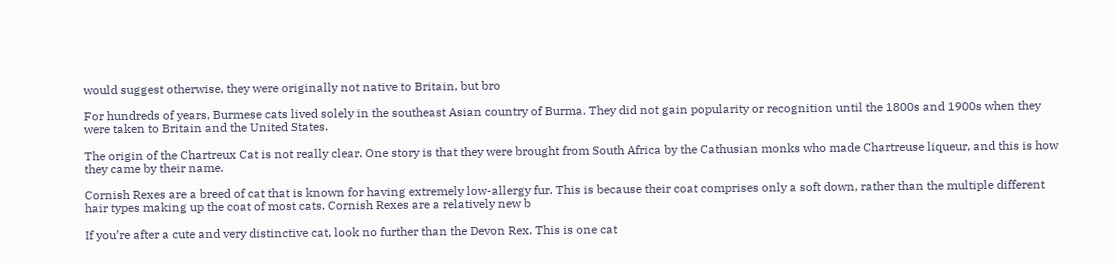would suggest otherwise, they were originally not native to Britain, but bro

For hundreds of years, Burmese cats lived solely in the southeast Asian country of Burma. They did not gain popularity or recognition until the 1800s and 1900s when they were taken to Britain and the United States.

The origin of the Chartreux Cat is not really clear. One story is that they were brought from South Africa by the Cathusian monks who made Chartreuse liqueur, and this is how they came by their name.

Cornish Rexes are a breed of cat that is known for having extremely low-allergy fur. This is because their coat comprises only a soft down, rather than the multiple different hair types making up the coat of most cats. Cornish Rexes are a relatively new b

If you’re after a cute and very distinctive cat, look no further than the Devon Rex. This is one cat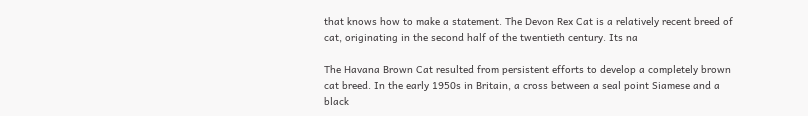that knows how to make a statement. The Devon Rex Cat is a relatively recent breed of cat, originating in the second half of the twentieth century. Its na

The Havana Brown Cat resulted from persistent efforts to develop a completely brown cat breed. In the early 1950s in Britain, a cross between a seal point Siamese and a black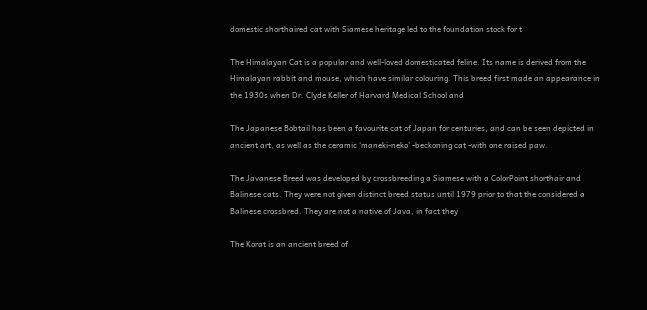domestic shorthaired cat with Siamese heritage led to the foundation stock for t

The Himalayan Cat is a popular and well-loved domesticated feline. Its name is derived from the Himalayan rabbit and mouse, which have similar colouring. This breed first made an appearance in the 1930s when Dr. Clyde Keller of Harvard Medical School and

The Japanese Bobtail has been a favourite cat of Japan for centuries, and can be seen depicted in ancient art, as well as the ceramic ‘maneki-neko’ -beckoning cat -with one raised paw.

The Javanese Breed was developed by crossbreeding a Siamese with a ColorPoint shorthair and Balinese cats. They were not given distinct breed status until 1979 prior to that the considered a Balinese crossbred. They are not a native of Java, in fact they

The Korat is an ancient breed of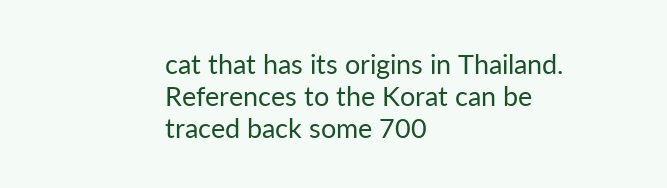cat that has its origins in Thailand. References to the Korat can be traced back some 700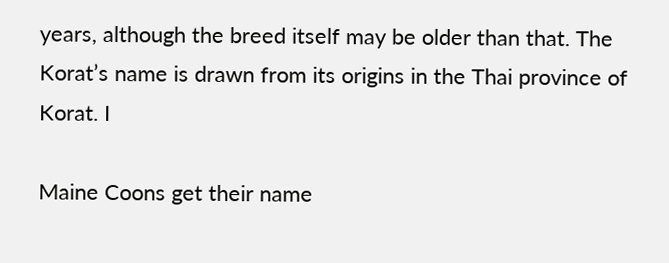years, although the breed itself may be older than that. The Korat’s name is drawn from its origins in the Thai province of Korat. I

Maine Coons get their name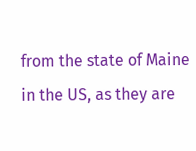from the state of Maine in the US, as they are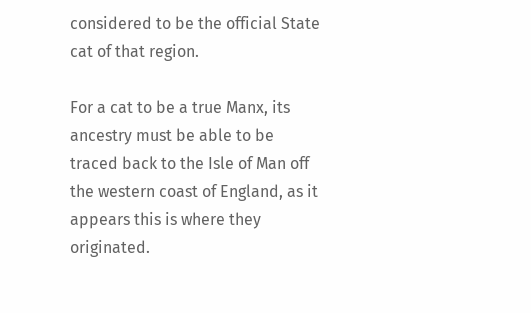considered to be the official State cat of that region.

For a cat to be a true Manx, its ancestry must be able to be traced back to the Isle of Man off the western coast of England, as it appears this is where they originated.